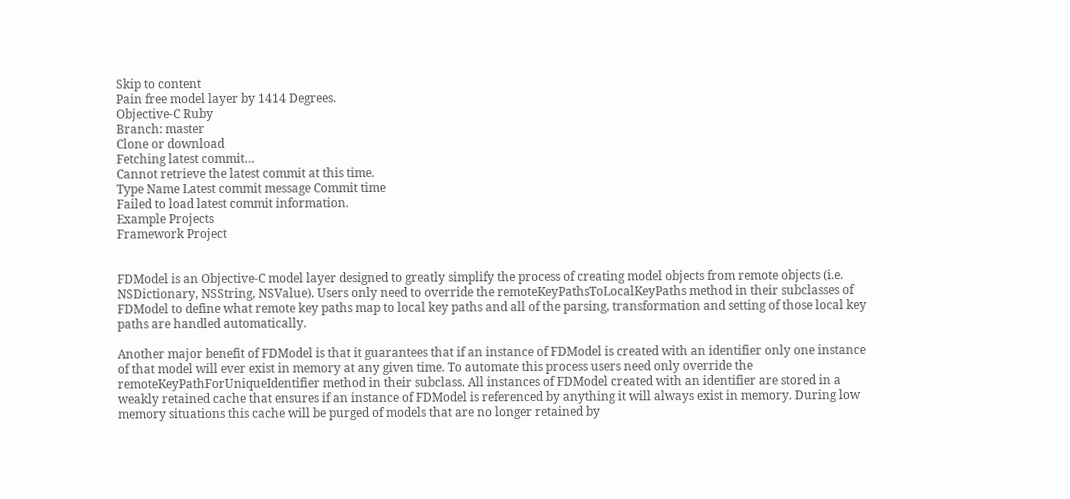Skip to content
Pain free model layer by 1414 Degrees.
Objective-C Ruby
Branch: master
Clone or download
Fetching latest commit…
Cannot retrieve the latest commit at this time.
Type Name Latest commit message Commit time
Failed to load latest commit information.
Example Projects
Framework Project


FDModel is an Objective-C model layer designed to greatly simplify the process of creating model objects from remote objects (i.e. NSDictionary, NSString, NSValue). Users only need to override the remoteKeyPathsToLocalKeyPaths method in their subclasses of FDModel to define what remote key paths map to local key paths and all of the parsing, transformation and setting of those local key paths are handled automatically.

Another major benefit of FDModel is that it guarantees that if an instance of FDModel is created with an identifier only one instance of that model will ever exist in memory at any given time. To automate this process users need only override the remoteKeyPathForUniqueIdentifier method in their subclass. All instances of FDModel created with an identifier are stored in a weakly retained cache that ensures if an instance of FDModel is referenced by anything it will always exist in memory. During low memory situations this cache will be purged of models that are no longer retained by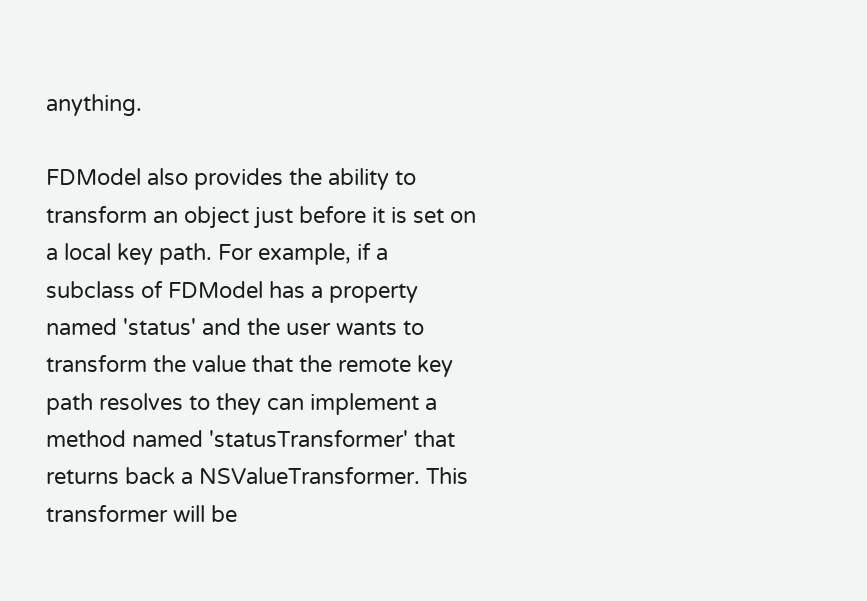anything.

FDModel also provides the ability to transform an object just before it is set on a local key path. For example, if a subclass of FDModel has a property named 'status' and the user wants to transform the value that the remote key path resolves to they can implement a method named 'statusTransformer' that returns back a NSValueTransformer. This transformer will be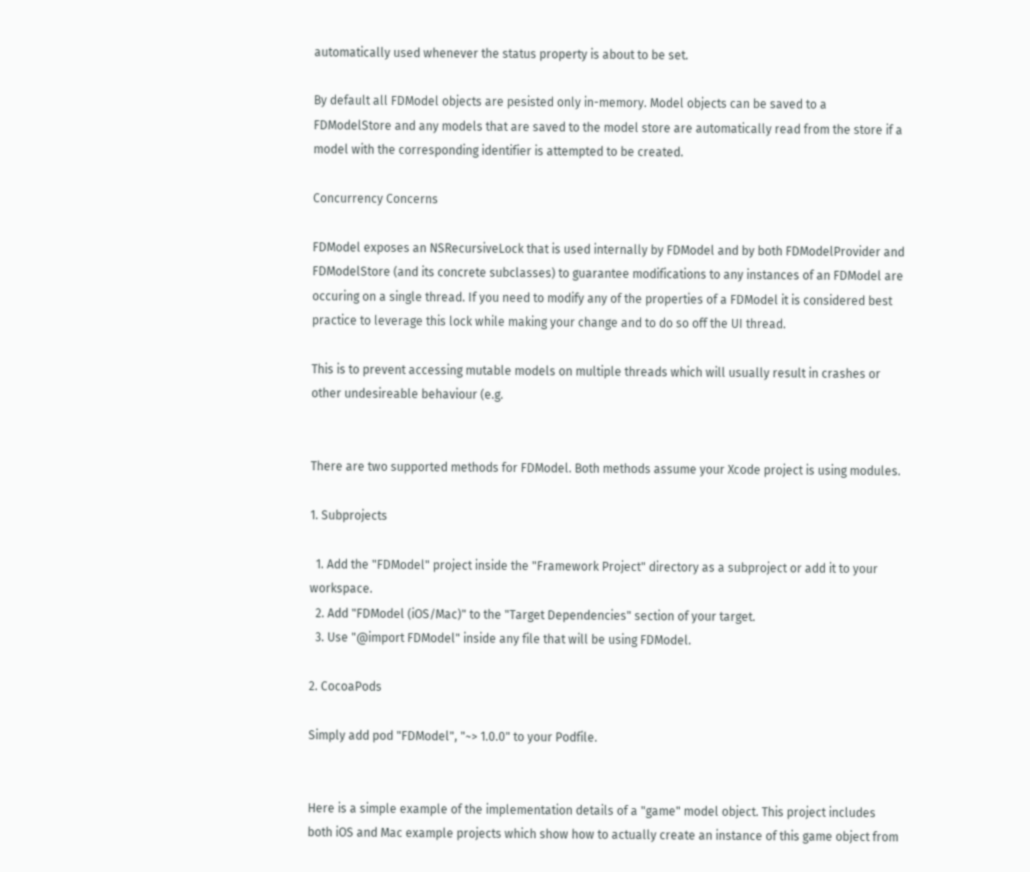automatically used whenever the status property is about to be set.

By default all FDModel objects are pesisted only in-memory. Model objects can be saved to a FDModelStore and any models that are saved to the model store are automatically read from the store if a model with the corresponding identifier is attempted to be created.

Concurrency Concerns

FDModel exposes an NSRecursiveLock that is used internally by FDModel and by both FDModelProvider and FDModelStore (and its concrete subclasses) to guarantee modifications to any instances of an FDModel are occuring on a single thread. If you need to modify any of the properties of a FDModel it is considered best practice to leverage this lock while making your change and to do so off the UI thread.

This is to prevent accessing mutable models on multiple threads which will usually result in crashes or other undesireable behaviour (e.g.


There are two supported methods for FDModel. Both methods assume your Xcode project is using modules.

1. Subprojects

  1. Add the "FDModel" project inside the "Framework Project" directory as a subproject or add it to your workspace.
  2. Add "FDModel (iOS/Mac)" to the "Target Dependencies" section of your target.
  3. Use "@import FDModel" inside any file that will be using FDModel.

2. CocoaPods

Simply add pod "FDModel", "~> 1.0.0" to your Podfile.


Here is a simple example of the implementation details of a "game" model object. This project includes both iOS and Mac example projects which show how to actually create an instance of this game object from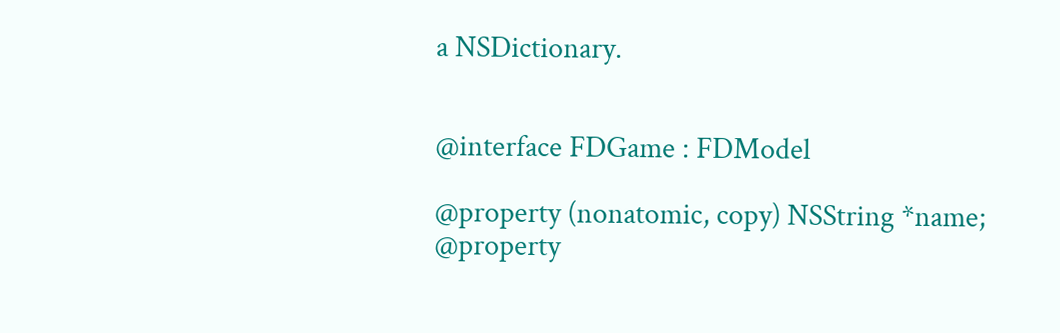a NSDictionary.


@interface FDGame : FDModel

@property (nonatomic, copy) NSString *name;
@property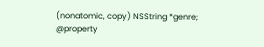(nonatomic, copy) NSString *genre;
@property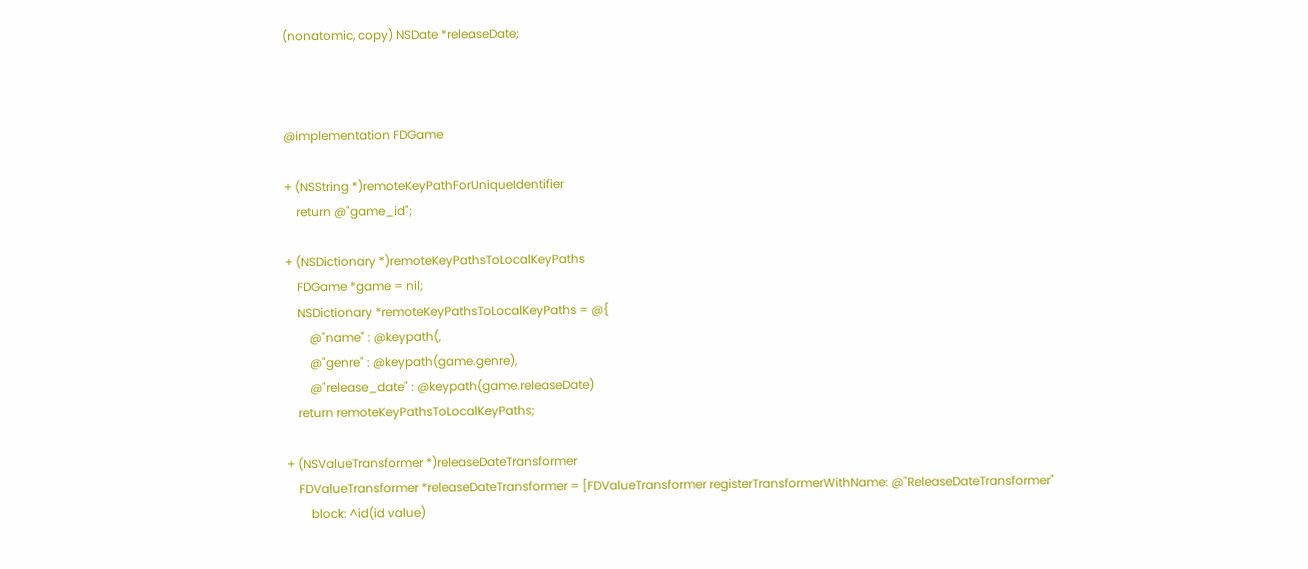(nonatomic, copy) NSDate *releaseDate;



@implementation FDGame

+ (NSString *)remoteKeyPathForUniqueIdentifier
    return @"game_id";

+ (NSDictionary *)remoteKeyPathsToLocalKeyPaths
    FDGame *game = nil;
    NSDictionary *remoteKeyPathsToLocalKeyPaths = @{
        @"name" : @keypath(,
        @"genre" : @keypath(game.genre),
        @"release_date" : @keypath(game.releaseDate)
    return remoteKeyPathsToLocalKeyPaths;

+ (NSValueTransformer *)releaseDateTransformer
    FDValueTransformer *releaseDateTransformer = [FDValueTransformer registerTransformerWithName: @"ReleaseDateTransformer"
        block: ^id(id value)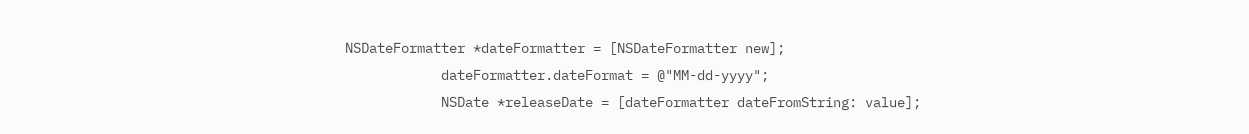NSDateFormatter *dateFormatter = [NSDateFormatter new];
            dateFormatter.dateFormat = @"MM-dd-yyyy";
            NSDate *releaseDate = [dateFormatter dateFromString: value];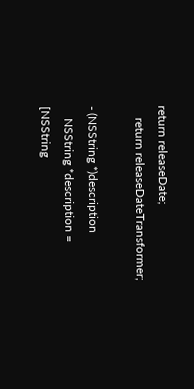return releaseDate;
    return releaseDateTransformer;

- (NSString *)description
    NSString *description = [NSString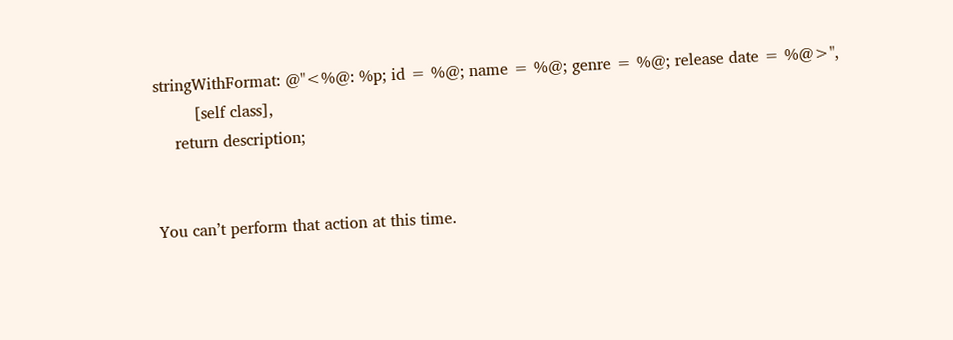stringWithFormat: @"<%@: %p; id = %@; name = %@; genre = %@; release date = %@>",
        [self class],
    return description;


You can’t perform that action at this time.